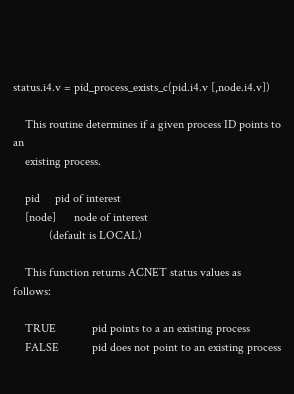status.i4.v = pid_process_exists_c(pid.i4.v [,node.i4.v])

    This routine determines if a given process ID points to an
    existing process.

    pid     pid of interest
    [node]      node of interest
            (default is LOCAL)

    This function returns ACNET status values as follows:

    TRUE            pid points to a an existing process
    FALSE           pid does not point to an existing process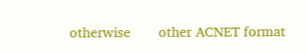otherwise       other ACNET format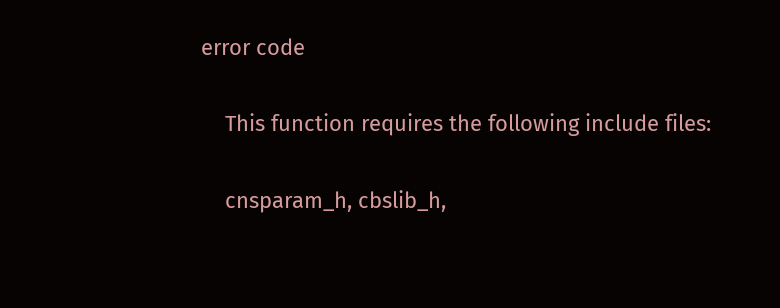error code

    This function requires the following include files:

    cnsparam_h, cbslib_h,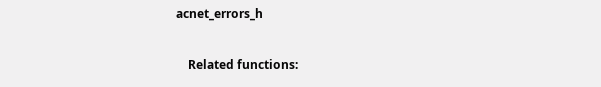acnet_errors_h

    Related functions: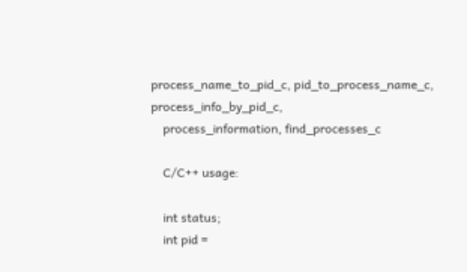process_name_to_pid_c, pid_to_process_name_c, process_info_by_pid_c,
    process_information, find_processes_c

    C/C++ usage:

    int status;
    int pid =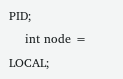PID;
    int node = LOCAL;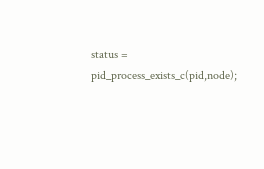status = pid_process_exists_c(pid,node);